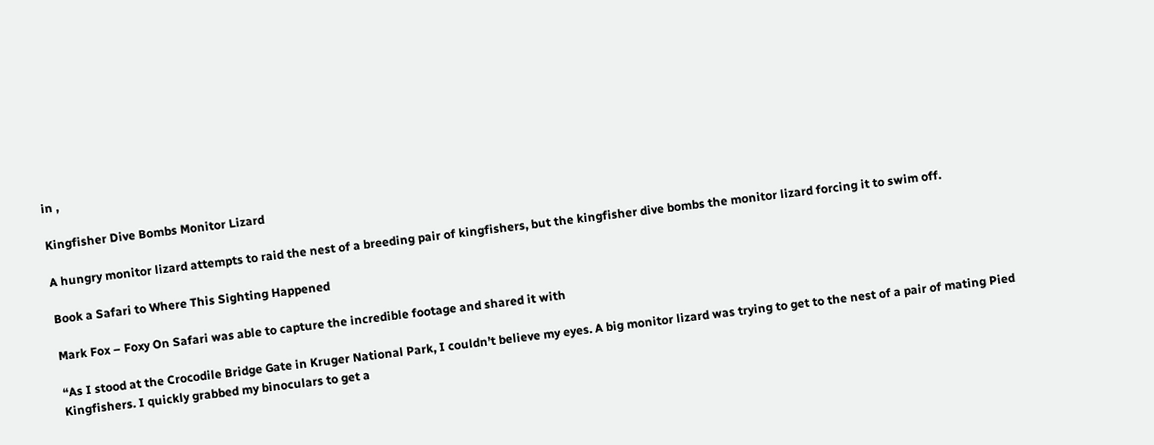in ,

Kingfisher Dive Bombs Monitor Lizard

A hungry monitor lizard attempts to raid the nest of a breeding pair of kingfishers, but the kingfisher dive bombs the monitor lizard forcing it to swim off.

Book a Safari to Where This Sighting Happened

Mark Fox – Foxy On Safari was able to capture the incredible footage and shared it with

“As I stood at the Crocodile Bridge Gate in Kruger National Park, I couldn’t believe my eyes. A big monitor lizard was trying to get to the nest of a pair of mating Pied Kingfishers. I quickly grabbed my binoculars to get a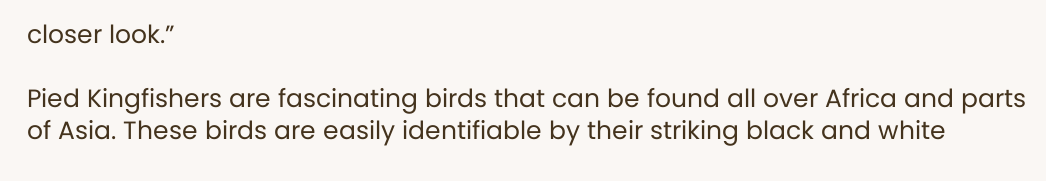closer look.”

Pied Kingfishers are fascinating birds that can be found all over Africa and parts of Asia. These birds are easily identifiable by their striking black and white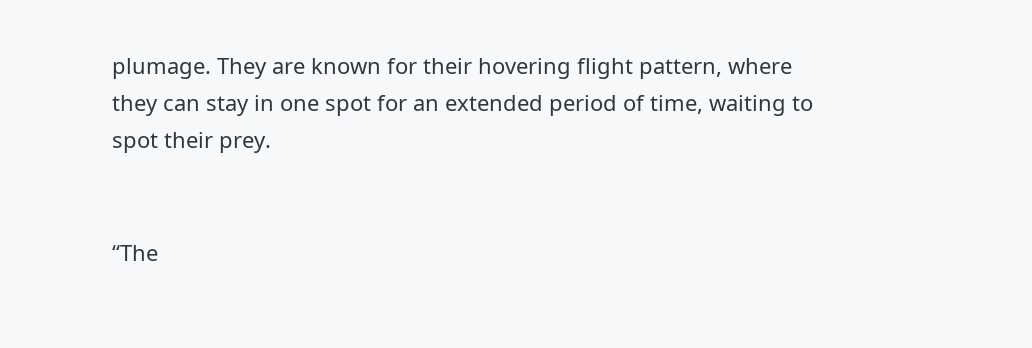plumage. They are known for their hovering flight pattern, where they can stay in one spot for an extended period of time, waiting to spot their prey.


“The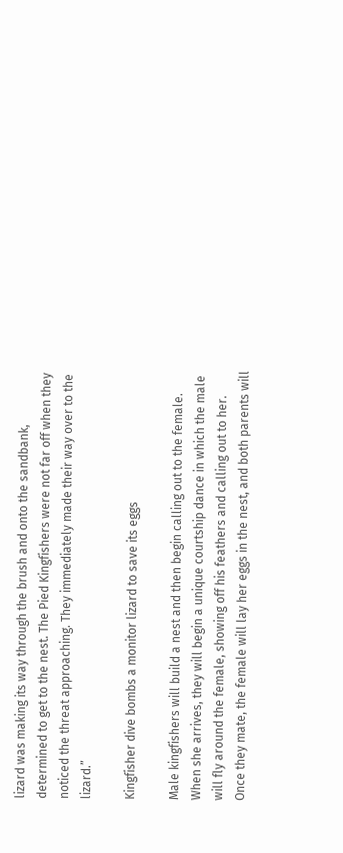lizard was making its way through the brush and onto the sandbank, determined to get to the nest. The Pied Kingfishers were not far off when they noticed the threat approaching. They immediately made their way over to the lizard.”

Kingfisher dive bombs a monitor lizard to save its eggs

Male kingfishers will build a nest and then begin calling out to the female. When she arrives, they will begin a unique courtship dance in which the male will fly around the female, showing off his feathers and calling out to her. Once they mate, the female will lay her eggs in the nest, and both parents will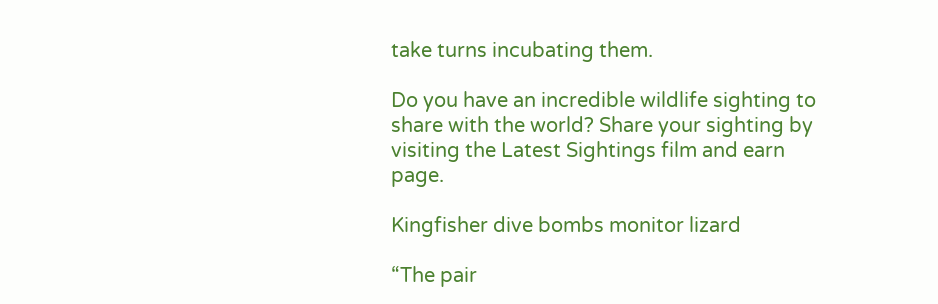take turns incubating them.

Do you have an incredible wildlife sighting to share with the world? Share your sighting by visiting the Latest Sightings film and earn page.

Kingfisher dive bombs monitor lizard

“The pair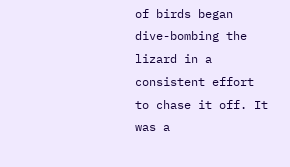of birds began dive-bombing the lizard in a consistent effort to chase it off. It was a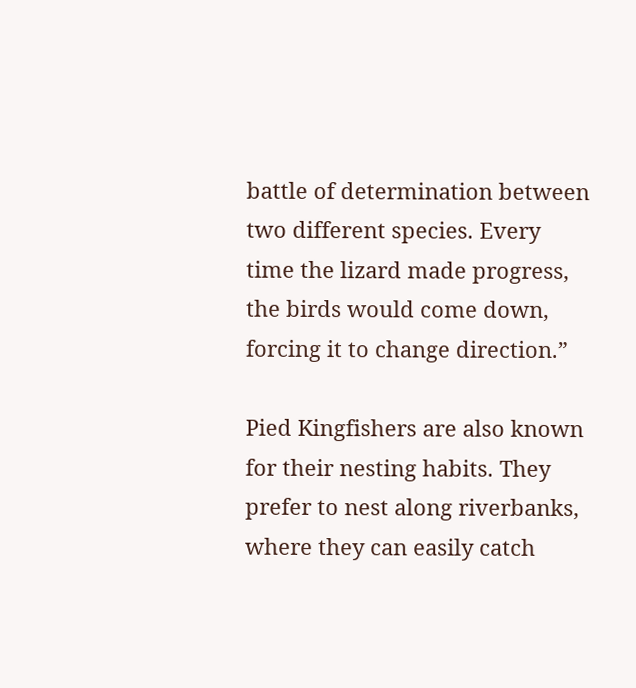battle of determination between two different species. Every time the lizard made progress, the birds would come down, forcing it to change direction.”

Pied Kingfishers are also known for their nesting habits. They prefer to nest along riverbanks, where they can easily catch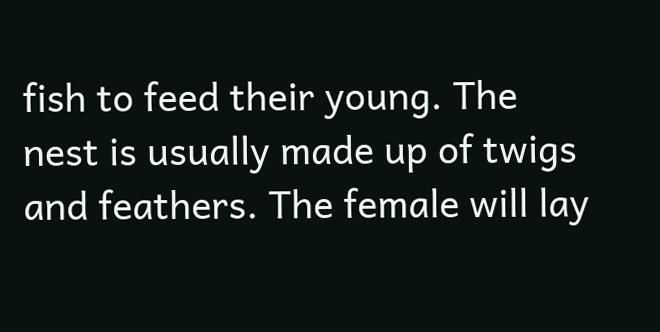fish to feed their young. The nest is usually made up of twigs and feathers. The female will lay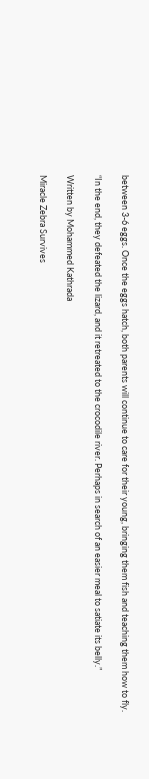between 3-6 eggs. Once the eggs hatch, both parents will continue to care for their young, bringing them fish and teaching them how to fly.

“In the end, they defeated the lizard, and it retreated to the crocodile river. Perhaps in search of an easier meal to satiate its belly.”

Written by Mohammed Kathrada

Miracle Zebra Survives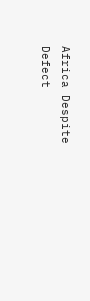Africa Despite Defect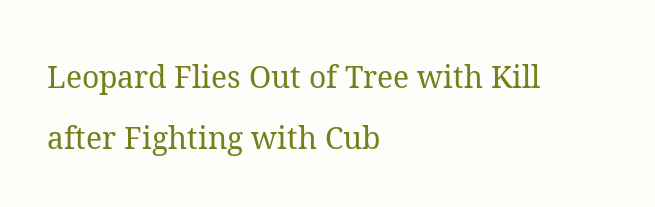Leopard Flies Out of Tree with Kill after Fighting with Cub